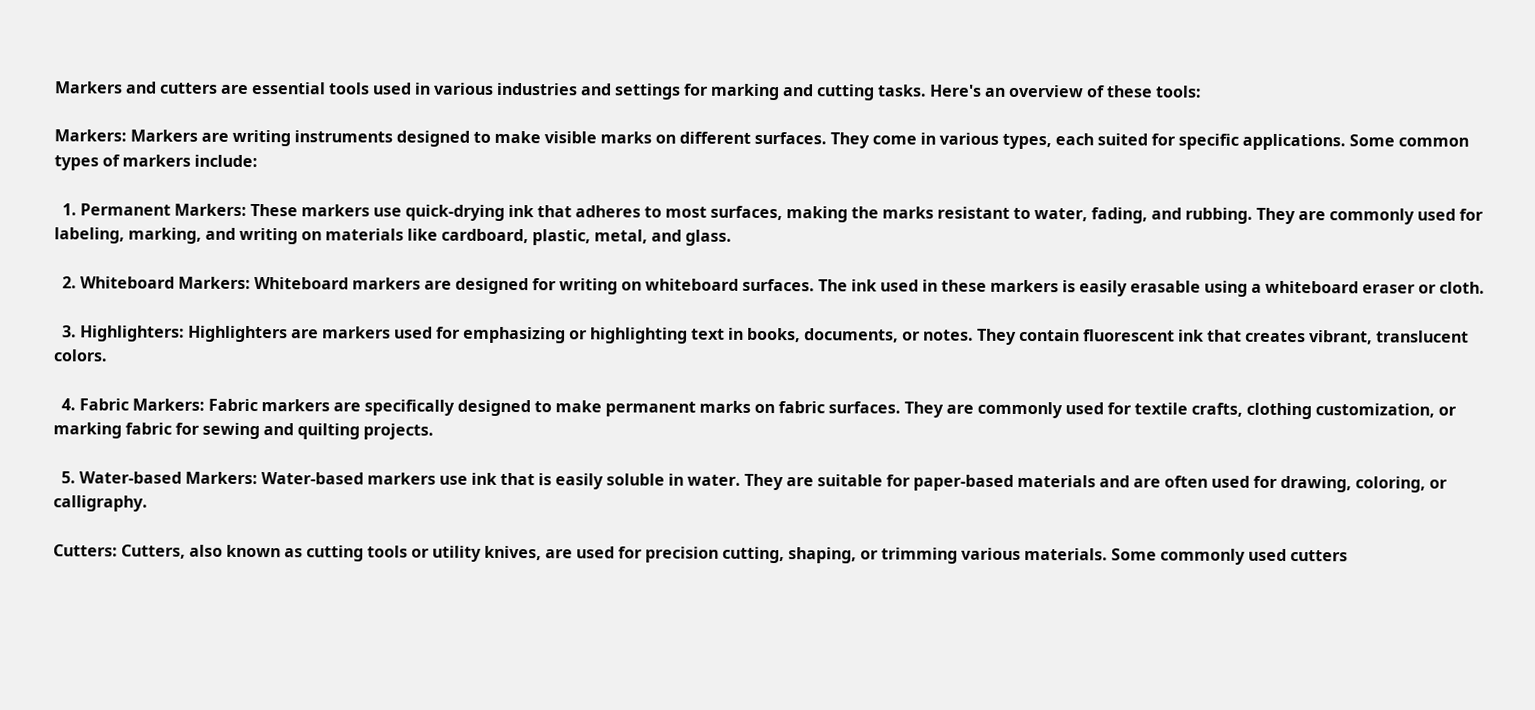Markers and cutters are essential tools used in various industries and settings for marking and cutting tasks. Here's an overview of these tools:

Markers: Markers are writing instruments designed to make visible marks on different surfaces. They come in various types, each suited for specific applications. Some common types of markers include:

  1. Permanent Markers: These markers use quick-drying ink that adheres to most surfaces, making the marks resistant to water, fading, and rubbing. They are commonly used for labeling, marking, and writing on materials like cardboard, plastic, metal, and glass.

  2. Whiteboard Markers: Whiteboard markers are designed for writing on whiteboard surfaces. The ink used in these markers is easily erasable using a whiteboard eraser or cloth.

  3. Highlighters: Highlighters are markers used for emphasizing or highlighting text in books, documents, or notes. They contain fluorescent ink that creates vibrant, translucent colors.

  4. Fabric Markers: Fabric markers are specifically designed to make permanent marks on fabric surfaces. They are commonly used for textile crafts, clothing customization, or marking fabric for sewing and quilting projects.

  5. Water-based Markers: Water-based markers use ink that is easily soluble in water. They are suitable for paper-based materials and are often used for drawing, coloring, or calligraphy.

Cutters: Cutters, also known as cutting tools or utility knives, are used for precision cutting, shaping, or trimming various materials. Some commonly used cutters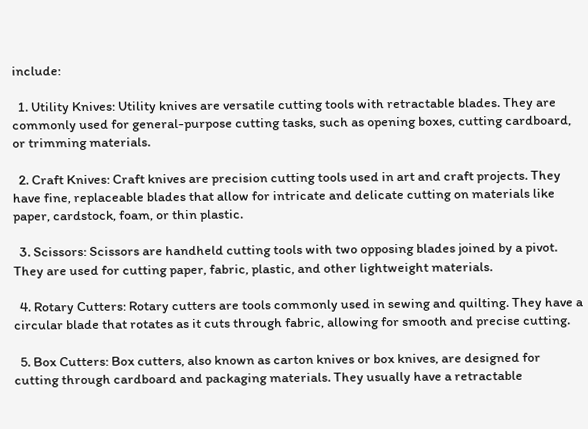include:

  1. Utility Knives: Utility knives are versatile cutting tools with retractable blades. They are commonly used for general-purpose cutting tasks, such as opening boxes, cutting cardboard, or trimming materials.

  2. Craft Knives: Craft knives are precision cutting tools used in art and craft projects. They have fine, replaceable blades that allow for intricate and delicate cutting on materials like paper, cardstock, foam, or thin plastic.

  3. Scissors: Scissors are handheld cutting tools with two opposing blades joined by a pivot. They are used for cutting paper, fabric, plastic, and other lightweight materials.

  4. Rotary Cutters: Rotary cutters are tools commonly used in sewing and quilting. They have a circular blade that rotates as it cuts through fabric, allowing for smooth and precise cutting.

  5. Box Cutters: Box cutters, also known as carton knives or box knives, are designed for cutting through cardboard and packaging materials. They usually have a retractable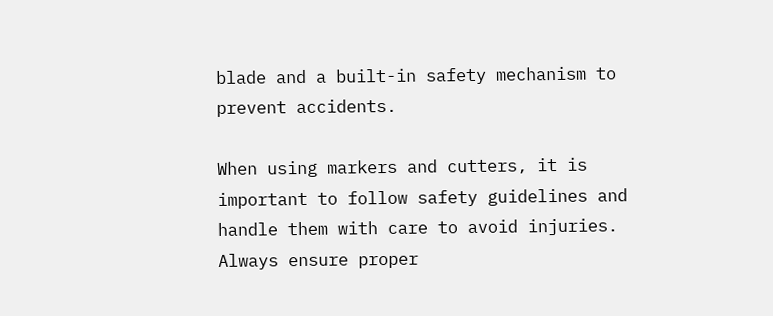blade and a built-in safety mechanism to prevent accidents.

When using markers and cutters, it is important to follow safety guidelines and handle them with care to avoid injuries. Always ensure proper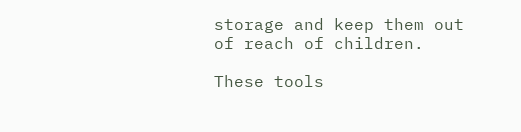storage and keep them out of reach of children.

These tools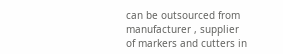can be outsourced from manufacturer , supplier of markers and cutters in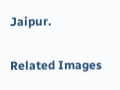Jaipur.

Related Images